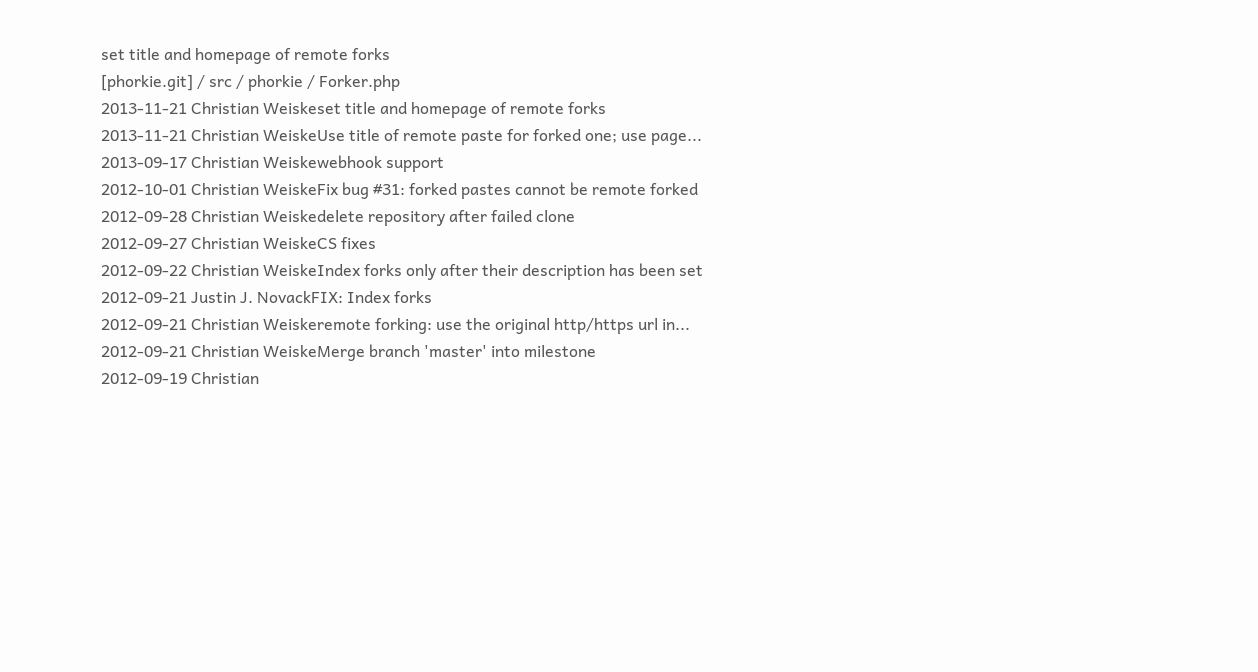set title and homepage of remote forks
[phorkie.git] / src / phorkie / Forker.php
2013-11-21 Christian Weiskeset title and homepage of remote forks
2013-11-21 Christian WeiskeUse title of remote paste for forked one; use page...
2013-09-17 Christian Weiskewebhook support
2012-10-01 Christian WeiskeFix bug #31: forked pastes cannot be remote forked
2012-09-28 Christian Weiskedelete repository after failed clone
2012-09-27 Christian WeiskeCS fixes
2012-09-22 Christian WeiskeIndex forks only after their description has been set
2012-09-21 Justin J. NovackFIX: Index forks
2012-09-21 Christian Weiskeremote forking: use the original http/https url in...
2012-09-21 Christian WeiskeMerge branch 'master' into milestone
2012-09-19 Christian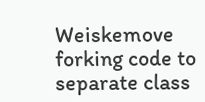Weiskemove forking code to separate class